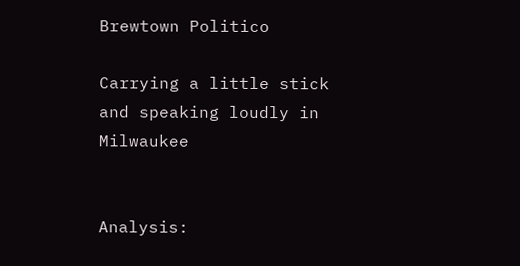Brewtown Politico

Carrying a little stick and speaking loudly in Milwaukee


Analysis: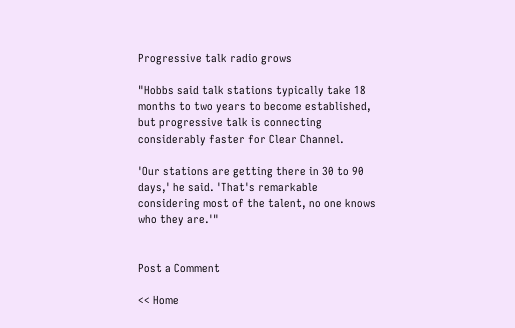Progressive talk radio grows

"Hobbs said talk stations typically take 18 months to two years to become established, but progressive talk is connecting considerably faster for Clear Channel.

'Our stations are getting there in 30 to 90 days,' he said. 'That's remarkable considering most of the talent, no one knows who they are.'"


Post a Comment

<< Home